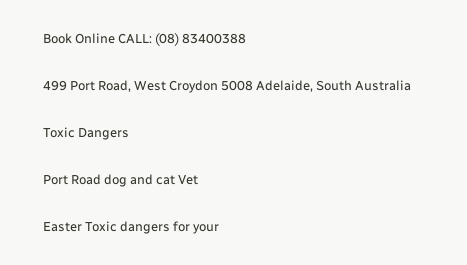Book Online CALL: (08) 83400388

499 Port Road, West Croydon 5008 Adelaide, South Australia

Toxic Dangers

Port Road dog and cat Vet

Easter Toxic dangers for your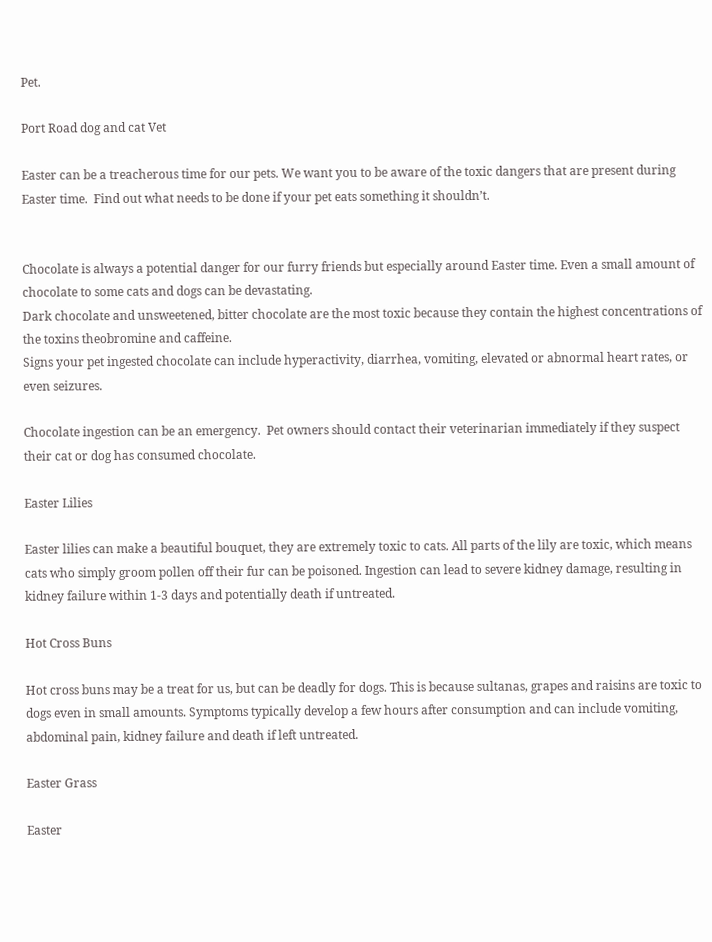Pet.

Port Road dog and cat Vet

Easter can be a treacherous time for our pets. We want you to be aware of the toxic dangers that are present during Easter time.  Find out what needs to be done if your pet eats something it shouldn’t.


Chocolate is always a potential danger for our furry friends but especially around Easter time. Even a small amount of chocolate to some cats and dogs can be devastating.
Dark chocolate and unsweetened, bitter chocolate are the most toxic because they contain the highest concentrations of the toxins theobromine and caffeine.
Signs your pet ingested chocolate can include hyperactivity, diarrhea, vomiting, elevated or abnormal heart rates, or even seizures.

Chocolate ingestion can be an emergency.  Pet owners should contact their veterinarian immediately if they suspect their cat or dog has consumed chocolate.

Easter Lilies

Easter lilies can make a beautiful bouquet, they are extremely toxic to cats. All parts of the lily are toxic, which means cats who simply groom pollen off their fur can be poisoned. Ingestion can lead to severe kidney damage, resulting in kidney failure within 1-3 days and potentially death if untreated.

Hot Cross Buns

Hot cross buns may be a treat for us, but can be deadly for dogs. This is because sultanas, grapes and raisins are toxic to dogs even in small amounts. Symptoms typically develop a few hours after consumption and can include vomiting, abdominal pain, kidney failure and death if left untreated.

Easter Grass

Easter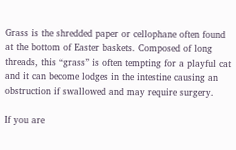Grass is the shredded paper or cellophane often found at the bottom of Easter baskets. Composed of long threads, this “grass” is often tempting for a playful cat and it can become lodges in the intestine causing an obstruction if swallowed and may require surgery.

If you are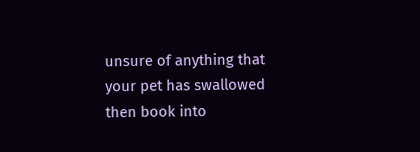unsure of anything that your pet has swallowed then book into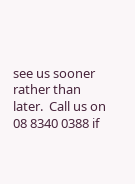see us sooner rather than later.  Call us on 08 8340 0388 if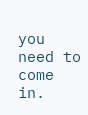you need to come in.